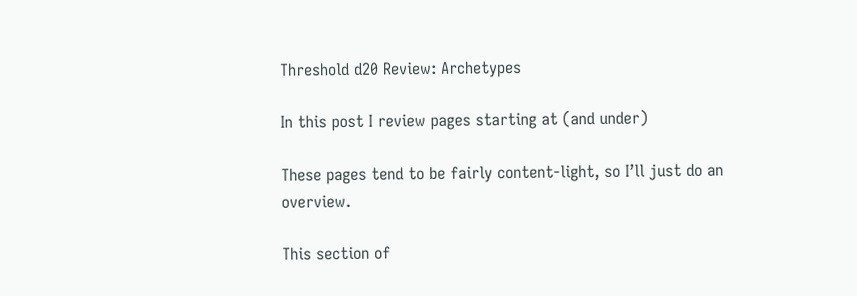Threshold d20 Review: Archetypes

In this post I review pages starting at (and under)

These pages tend to be fairly content-light, so I’ll just do an overview.

This section of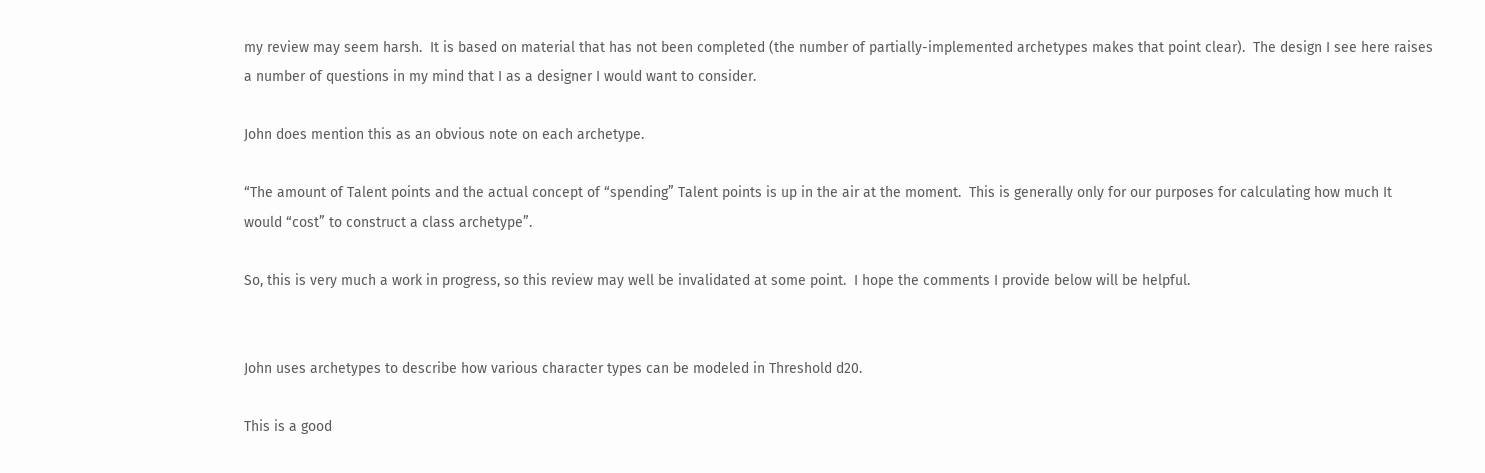my review may seem harsh.  It is based on material that has not been completed (the number of partially-implemented archetypes makes that point clear).  The design I see here raises a number of questions in my mind that I as a designer I would want to consider.

John does mention this as an obvious note on each archetype.

“The amount of Talent points and the actual concept of “spending” Talent points is up in the air at the moment.  This is generally only for our purposes for calculating how much It would “cost” to construct a class archetype”.

So, this is very much a work in progress, so this review may well be invalidated at some point.  I hope the comments I provide below will be helpful.


John uses archetypes to describe how various character types can be modeled in Threshold d20.

This is a good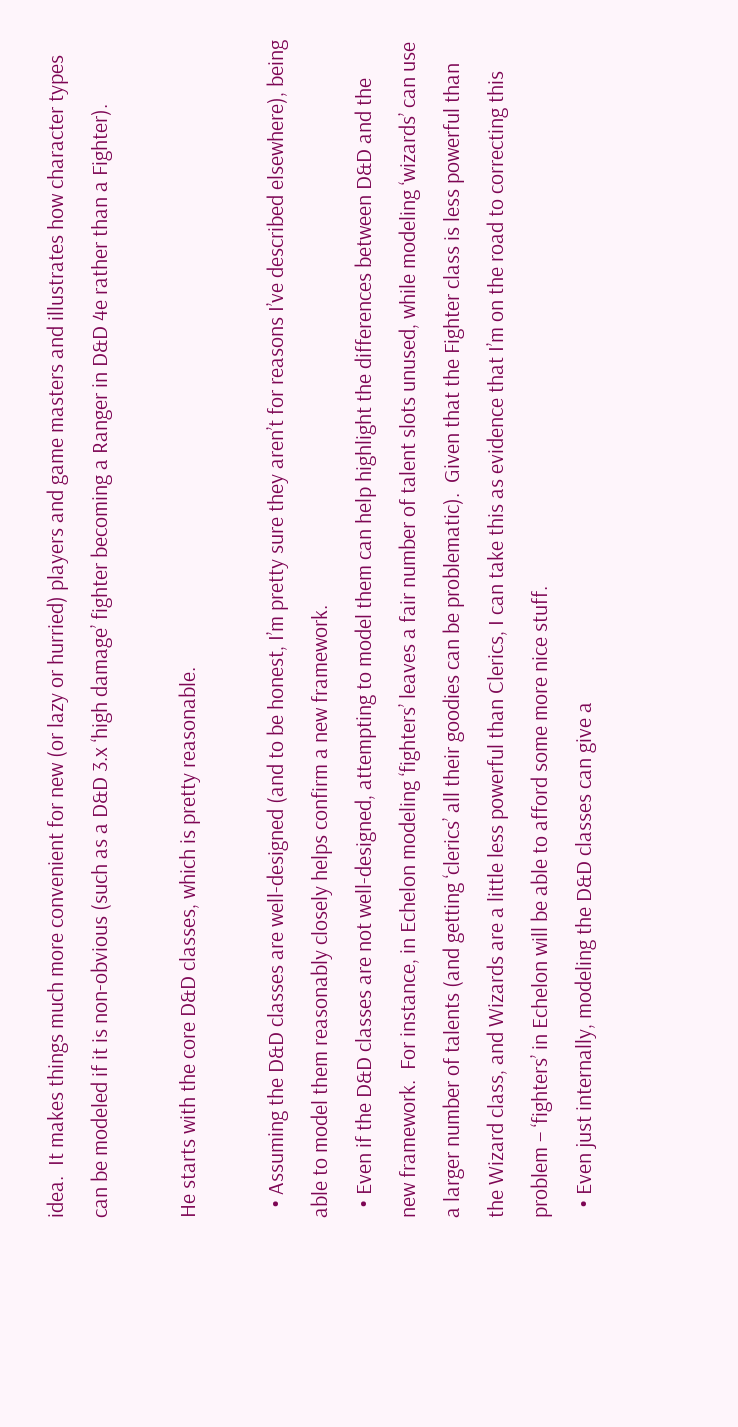idea.  It makes things much more convenient for new (or lazy or hurried) players and game masters and illustrates how character types can be modeled if it is non-obvious (such as a D&D 3.x ‘high damage’ fighter becoming a Ranger in D&D 4e rather than a Fighter).

He starts with the core D&D classes, which is pretty reasonable.

  • Assuming the D&D classes are well-designed (and to be honest, I’m pretty sure they aren’t for reasons I’ve described elsewhere), being able to model them reasonably closely helps confirm a new framework.
  • Even if the D&D classes are not well-designed, attempting to model them can help highlight the differences between D&D and the new framework.  For instance, in Echelon modeling ‘fighters’ leaves a fair number of talent slots unused, while modeling ‘wizards’ can use a larger number of talents (and getting ‘clerics’ all their goodies can be problematic).  Given that the Fighter class is less powerful than the Wizard class, and Wizards are a little less powerful than Clerics, I can take this as evidence that I’m on the road to correcting this problem – ‘fighters’ in Echelon will be able to afford some more nice stuff.
  • Even just internally, modeling the D&D classes can give a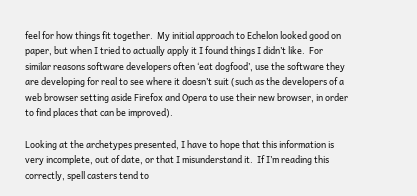feel for how things fit together.  My initial approach to Echelon looked good on paper, but when I tried to actually apply it I found things I didn’t like.  For similar reasons software developers often ‘eat dogfood’, use the software they are developing for real to see where it doesn’t suit (such as the developers of a web browser setting aside Firefox and Opera to use their new browser, in order to find places that can be improved).

Looking at the archetypes presented, I have to hope that this information is very incomplete, out of date, or that I misunderstand it.  If I’m reading this correctly, spell casters tend to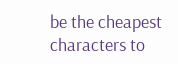be the cheapest characters to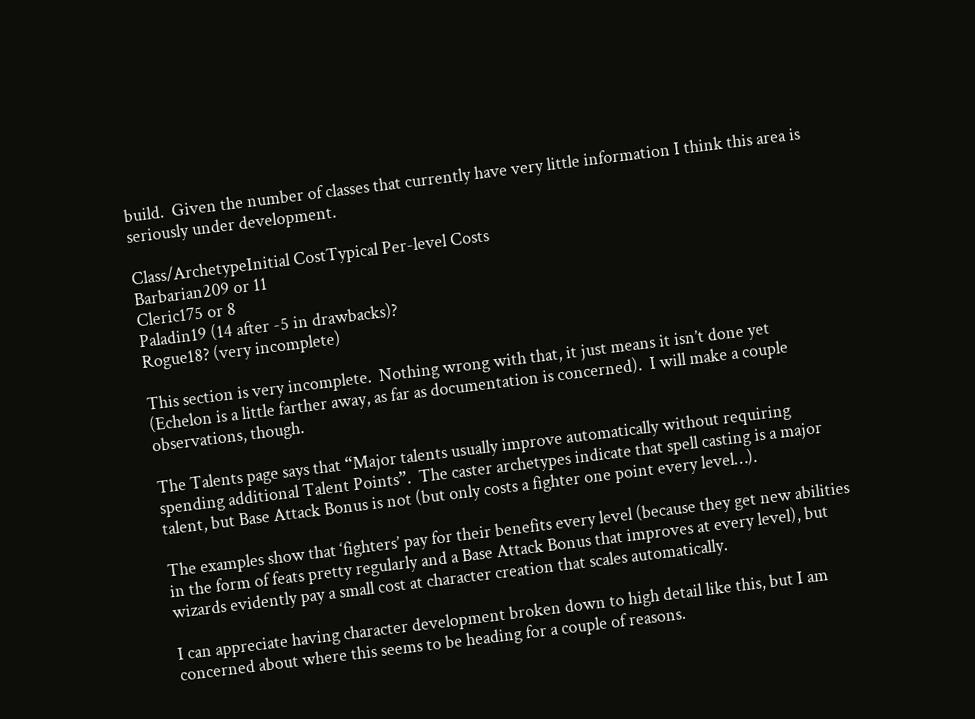build.  Given the number of classes that currently have very little information I think this area is seriously under development.

Class/ArchetypeInitial CostTypical Per-level Costs
Barbarian209 or 11
Cleric175 or 8
Paladin19 (14 after -5 in drawbacks)?
Rogue18? (very incomplete)

This section is very incomplete.  Nothing wrong with that, it just means it isn’t done yet (Echelon is a little farther away, as far as documentation is concerned).  I will make a couple observations, though.

The Talents page says that “Major talents usually improve automatically without requiring spending additional Talent Points”.  The caster archetypes indicate that spell casting is a major talent, but Base Attack Bonus is not (but only costs a fighter one point every level…).

The examples show that ‘fighters’ pay for their benefits every level (because they get new abilities in the form of feats pretty regularly and a Base Attack Bonus that improves at every level), but wizards evidently pay a small cost at character creation that scales automatically.

I can appreciate having character development broken down to high detail like this, but I am concerned about where this seems to be heading for a couple of reasons.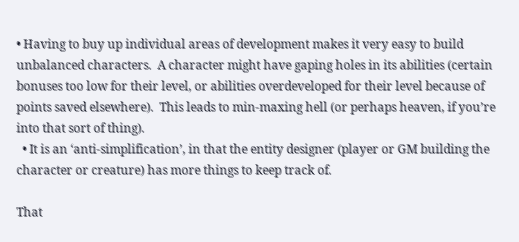• Having to buy up individual areas of development makes it very easy to build unbalanced characters.  A character might have gaping holes in its abilities (certain bonuses too low for their level, or abilities overdeveloped for their level because of points saved elsewhere).  This leads to min-maxing hell (or perhaps heaven, if you’re into that sort of thing).
  • It is an ‘anti-simplification’, in that the entity designer (player or GM building the character or creature) has more things to keep track of.

That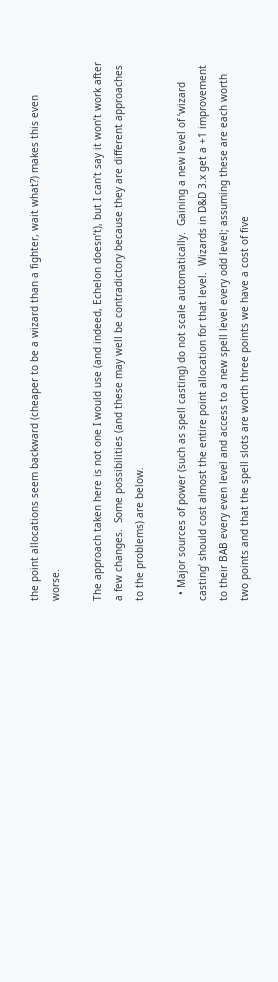the point allocations seem backward (cheaper to be a wizard than a fighter, wait what?) makes this even worse.

The approach taken here is not one I would use (and indeed, Echelon doesn’t), but I can’t say it won’t work after a few changes.  Some possibilities (and these may well be contradictory because they are different approaches to the problems) are below.

  • Major sources of power (such as spell casting) do not scale automatically.  Gaining a new level of ‘wizard casting’ should cost almost the entire point allocation for that level.  Wizards in D&D 3.x get a +1 improvement to their BAB every even level and access to a new spell level every odd level; assuming these are each worth two points and that the spell slots are worth three points we have a cost of five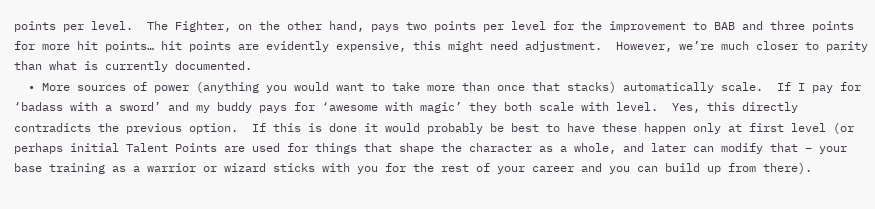points per level.  The Fighter, on the other hand, pays two points per level for the improvement to BAB and three points for more hit points… hit points are evidently expensive, this might need adjustment.  However, we’re much closer to parity than what is currently documented.
  • More sources of power (anything you would want to take more than once that stacks) automatically scale.  If I pay for ‘badass with a sword’ and my buddy pays for ‘awesome with magic’ they both scale with level.  Yes, this directly contradicts the previous option.  If this is done it would probably be best to have these happen only at first level (or perhaps initial Talent Points are used for things that shape the character as a whole, and later can modify that – your base training as a warrior or wizard sticks with you for the rest of your career and you can build up from there).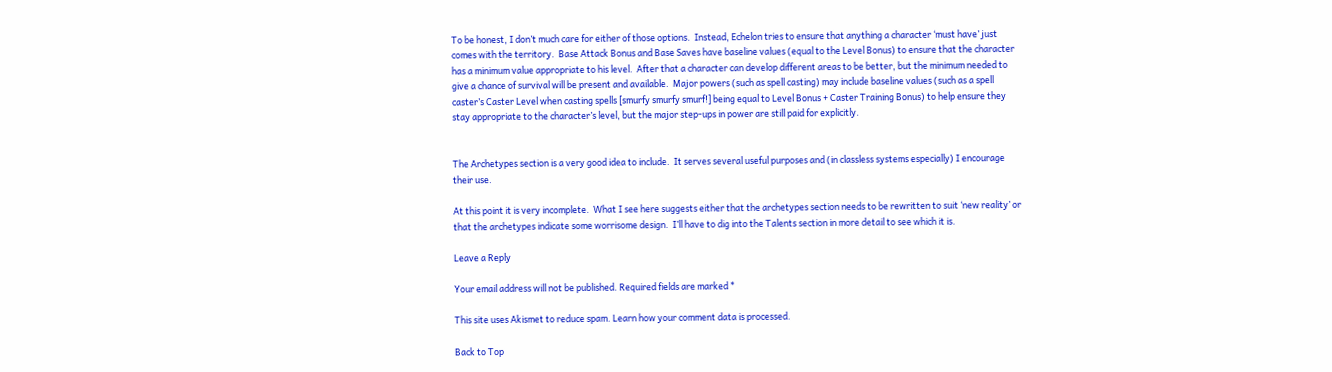To be honest, I don’t much care for either of those options.  Instead, Echelon tries to ensure that anything a character ‘must have’ just comes with the territory.  Base Attack Bonus and Base Saves have baseline values (equal to the Level Bonus) to ensure that the character has a minimum value appropriate to his level.  After that a character can develop different areas to be better, but the minimum needed to give a chance of survival will be present and available.  Major powers (such as spell casting) may include baseline values (such as a spell caster’s Caster Level when casting spells [smurfy smurfy smurf!] being equal to Level Bonus + Caster Training Bonus) to help ensure they stay appropriate to the character’s level, but the major step-ups in power are still paid for explicitly.


The Archetypes section is a very good idea to include.  It serves several useful purposes and (in classless systems especially) I encourage their use.

At this point it is very incomplete.  What I see here suggests either that the archetypes section needs to be rewritten to suit ‘new reality’ or that the archetypes indicate some worrisome design.  I’ll have to dig into the Talents section in more detail to see which it is.

Leave a Reply

Your email address will not be published. Required fields are marked *

This site uses Akismet to reduce spam. Learn how your comment data is processed.

Back to Top